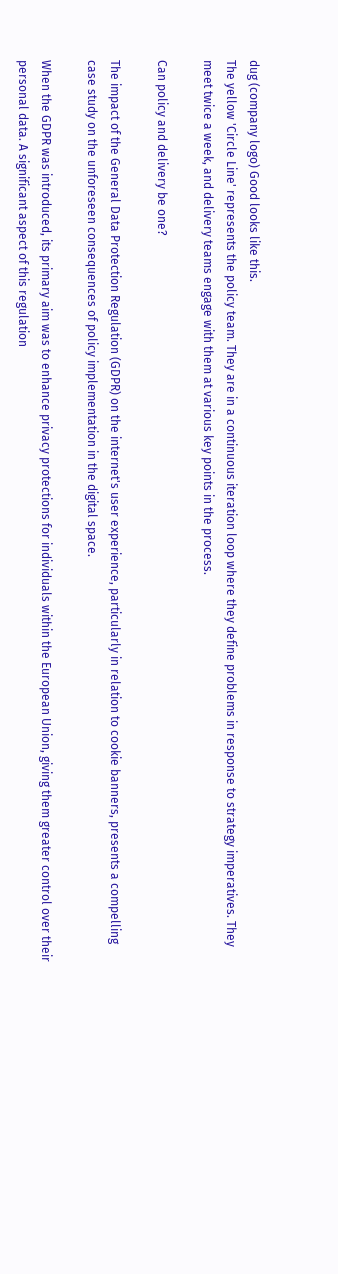dug (company logo) Good looks like this.
The yellow 'Circle Line' represents the policy team. They are in a continuous iteration loop where they define problems in response to strategy imperatives. They meet twice a week, and delivery teams engage with them at various key points in the process.

Can policy and delivery be one?

The impact of the General Data Protection Regulation (GDPR) on the internet's user experience, particularly in relation to cookie banners, presents a compelling case study on the unforeseen consequences of policy implementation in the digital space.

When the GDPR was introduced, its primary aim was to enhance privacy protections for individuals within the European Union, giving them greater control over their personal data. A significant aspect of this regulation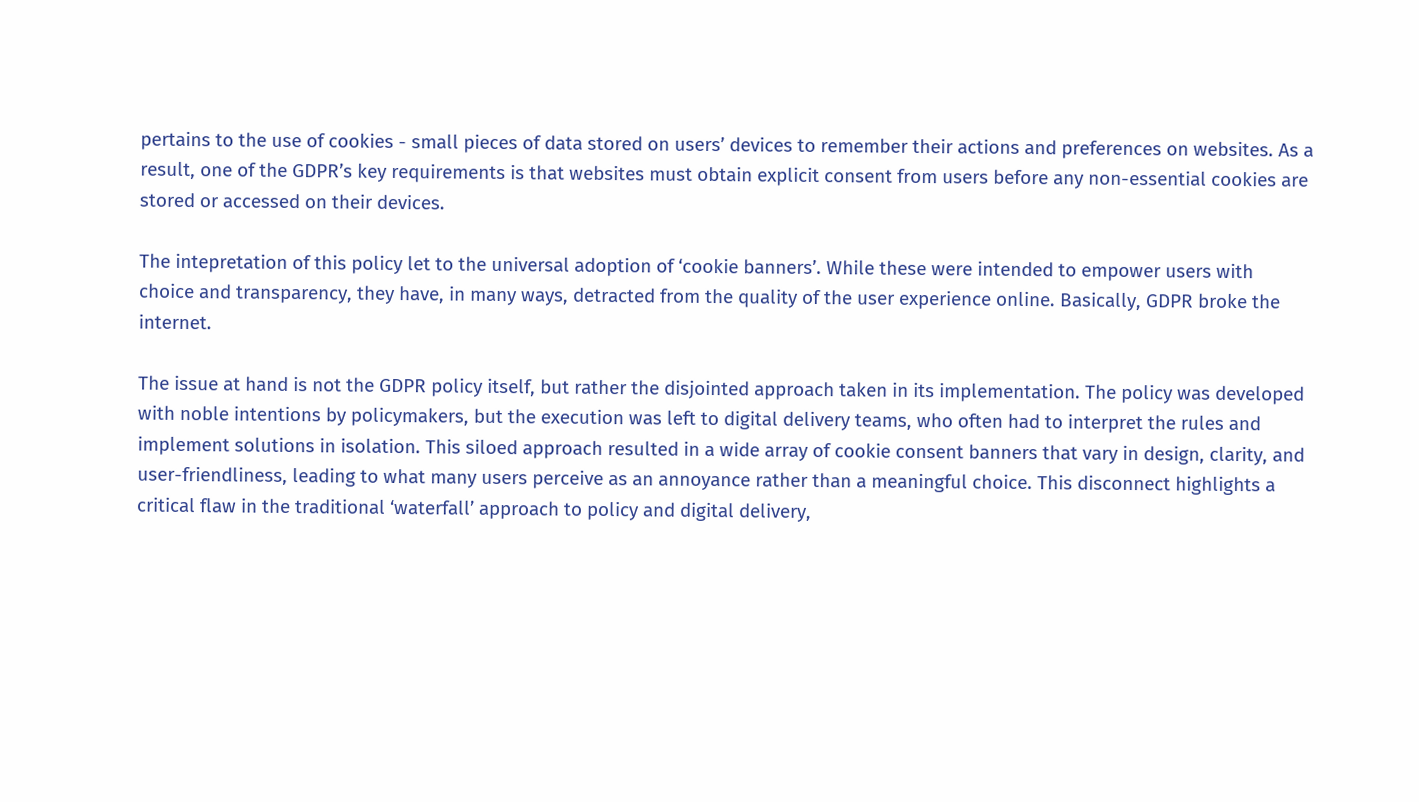pertains to the use of cookies - small pieces of data stored on users’ devices to remember their actions and preferences on websites. As a result, one of the GDPR’s key requirements is that websites must obtain explicit consent from users before any non-essential cookies are stored or accessed on their devices.

The intepretation of this policy let to the universal adoption of ‘cookie banners’. While these were intended to empower users with choice and transparency, they have, in many ways, detracted from the quality of the user experience online. Basically, GDPR broke the internet.

The issue at hand is not the GDPR policy itself, but rather the disjointed approach taken in its implementation. The policy was developed with noble intentions by policymakers, but the execution was left to digital delivery teams, who often had to interpret the rules and implement solutions in isolation. This siloed approach resulted in a wide array of cookie consent banners that vary in design, clarity, and user-friendliness, leading to what many users perceive as an annoyance rather than a meaningful choice. This disconnect highlights a critical flaw in the traditional ‘waterfall’ approach to policy and digital delivery,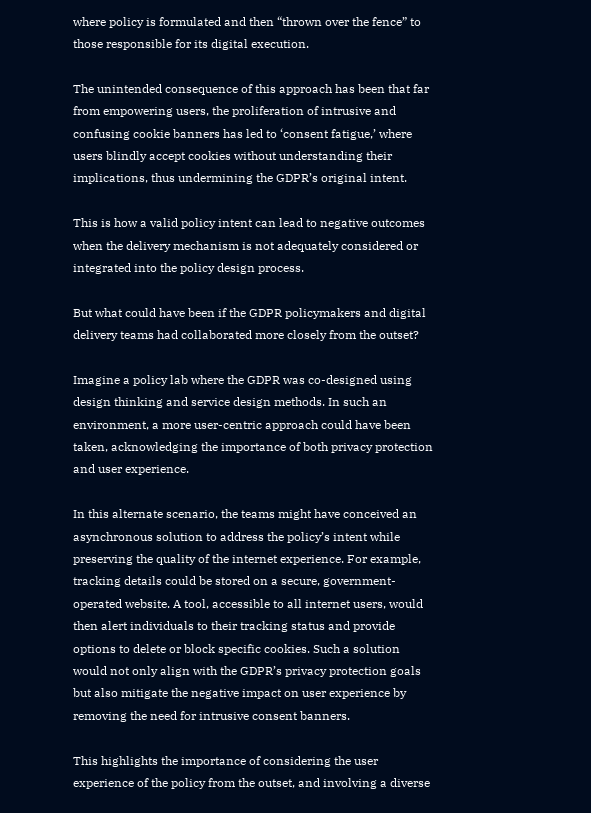where policy is formulated and then “thrown over the fence” to those responsible for its digital execution.

The unintended consequence of this approach has been that far from empowering users, the proliferation of intrusive and confusing cookie banners has led to ‘consent fatigue,’ where users blindly accept cookies without understanding their implications, thus undermining the GDPR’s original intent.

This is how a valid policy intent can lead to negative outcomes when the delivery mechanism is not adequately considered or integrated into the policy design process.

But what could have been if the GDPR policymakers and digital delivery teams had collaborated more closely from the outset?

Imagine a policy lab where the GDPR was co-designed using design thinking and service design methods. In such an environment, a more user-centric approach could have been taken, acknowledging the importance of both privacy protection and user experience.

In this alternate scenario, the teams might have conceived an asynchronous solution to address the policy’s intent while preserving the quality of the internet experience. For example, tracking details could be stored on a secure, government-operated website. A tool, accessible to all internet users, would then alert individuals to their tracking status and provide options to delete or block specific cookies. Such a solution would not only align with the GDPR’s privacy protection goals but also mitigate the negative impact on user experience by removing the need for intrusive consent banners.

This highlights the importance of considering the user experience of the policy from the outset, and involving a diverse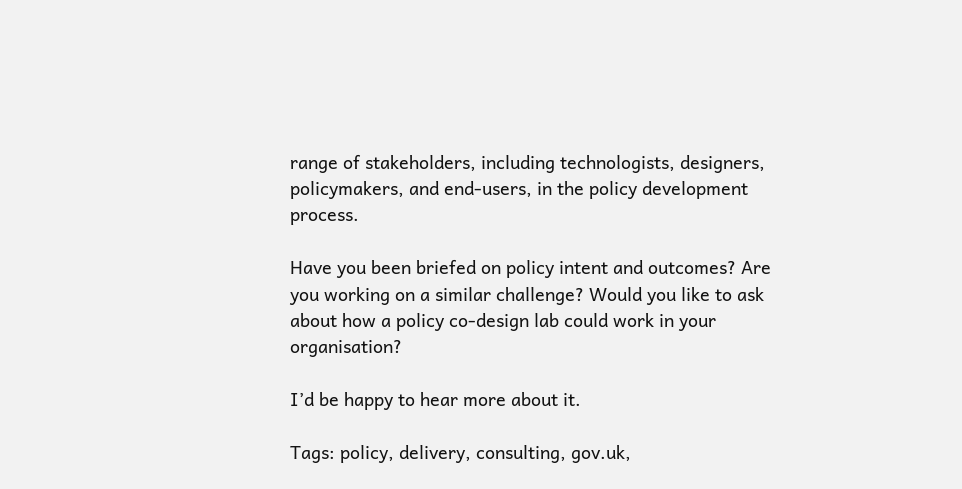range of stakeholders, including technologists, designers, policymakers, and end-users, in the policy development process.

Have you been briefed on policy intent and outcomes? Are you working on a similar challenge? Would you like to ask about how a policy co-design lab could work in your organisation?

I’d be happy to hear more about it.

Tags: policy, delivery, consulting, gov.uk,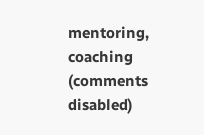mentoring, coaching
(comments disabled)